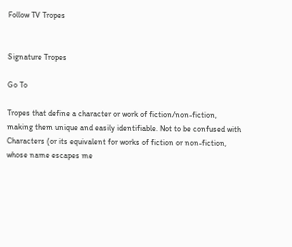Follow TV Tropes


Signature Tropes

Go To

Tropes that define a character or work of fiction/non-fiction, making them unique and easily identifiable. Not to be confused with Characters (or its equivalent for works of fiction or non-fiction, whose name escapes me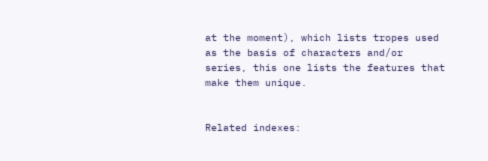at the moment), which lists tropes used as the basis of characters and/or series, this one lists the features that make them unique.


Related indexes: